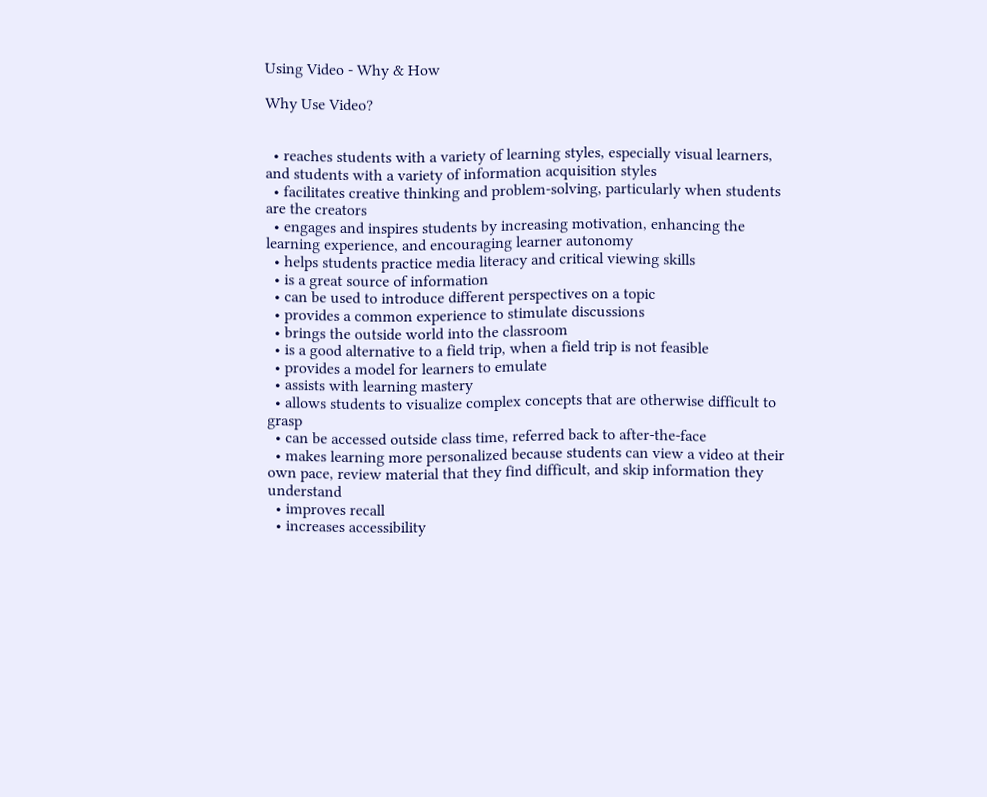Using Video - Why & How

Why Use Video?


  • reaches students with a variety of learning styles, especially visual learners, and students with a variety of information acquisition styles
  • facilitates creative thinking and problem-solving, particularly when students are the creators
  • engages and inspires students by increasing motivation, enhancing the learning experience, and encouraging learner autonomy
  • helps students practice media literacy and critical viewing skills
  • is a great source of information
  • can be used to introduce different perspectives on a topic
  • provides a common experience to stimulate discussions
  • brings the outside world into the classroom
  • is a good alternative to a field trip, when a field trip is not feasible
  • provides a model for learners to emulate
  • assists with learning mastery
  • allows students to visualize complex concepts that are otherwise difficult to grasp
  • can be accessed outside class time, referred back to after-the-face
  • makes learning more personalized because students can view a video at their own pace, review material that they find difficult, and skip information they understand
  • improves recall
  • increases accessibility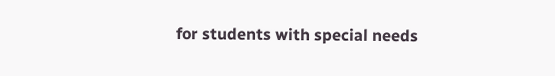for students with special needs